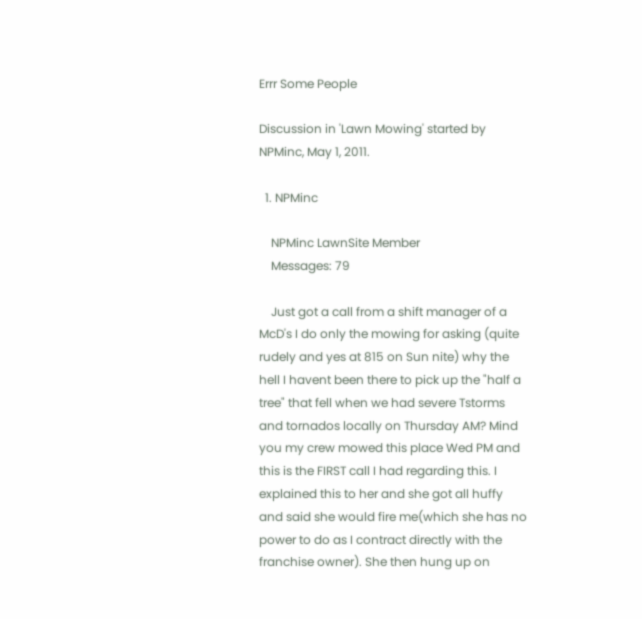Errr Some People

Discussion in 'Lawn Mowing' started by NPMinc, May 1, 2011.

  1. NPMinc

    NPMinc LawnSite Member
    Messages: 79

    Just got a call from a shift manager of a McD's I do only the mowing for asking (quite rudely and yes at 815 on Sun nite) why the hell I havent been there to pick up the "half a tree" that fell when we had severe Tstorms and tornados locally on Thursday AM? Mind you my crew mowed this place Wed PM and this is the FIRST call I had regarding this. I explained this to her and she got all huffy and said she would fire me(which she has no power to do as I contract directly with the franchise owner). She then hung up on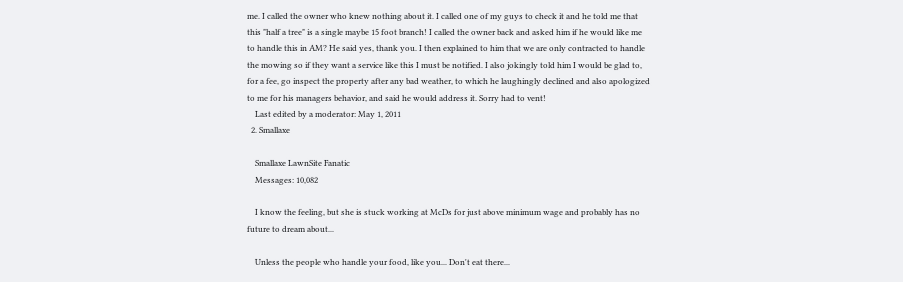me. I called the owner who knew nothing about it. I called one of my guys to check it and he told me that this "half a tree" is a single maybe 15 foot branch! I called the owner back and asked him if he would like me to handle this in AM? He said yes, thank you. I then explained to him that we are only contracted to handle the mowing so if they want a service like this I must be notified. I also jokingly told him I would be glad to, for a fee, go inspect the property after any bad weather, to which he laughingly declined and also apologized to me for his managers behavior, and said he would address it. Sorry had to vent!
    Last edited by a moderator: May 1, 2011
  2. Smallaxe

    Smallaxe LawnSite Fanatic
    Messages: 10,082

    I know the feeling, but she is stuck working at McDs for just above minimum wage and probably has no future to dream about...

    Unless the people who handle your food, like you... Don't eat there...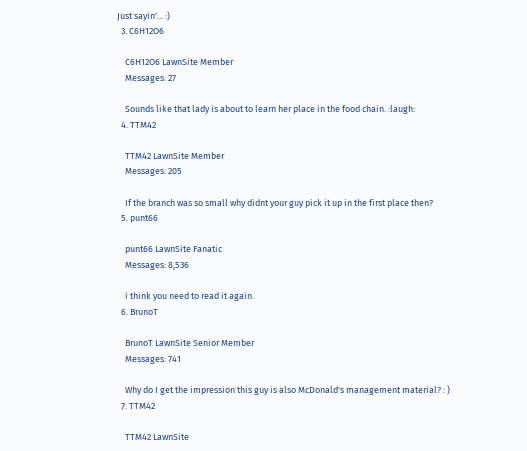Just sayin'... :)
  3. C6H12O6

    C6H12O6 LawnSite Member
    Messages: 27

    Sounds like that lady is about to learn her place in the food chain. :laugh:
  4. TTM42

    TTM42 LawnSite Member
    Messages: 205

    If the branch was so small why didnt your guy pick it up in the first place then?
  5. punt66

    punt66 LawnSite Fanatic
    Messages: 8,536

    i think you need to read it again.
  6. BrunoT

    BrunoT LawnSite Senior Member
    Messages: 741

    Why do I get the impression this guy is also McDonald's management material? : )
  7. TTM42

    TTM42 LawnSite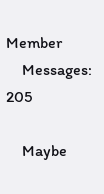Member
    Messages: 205

    Maybe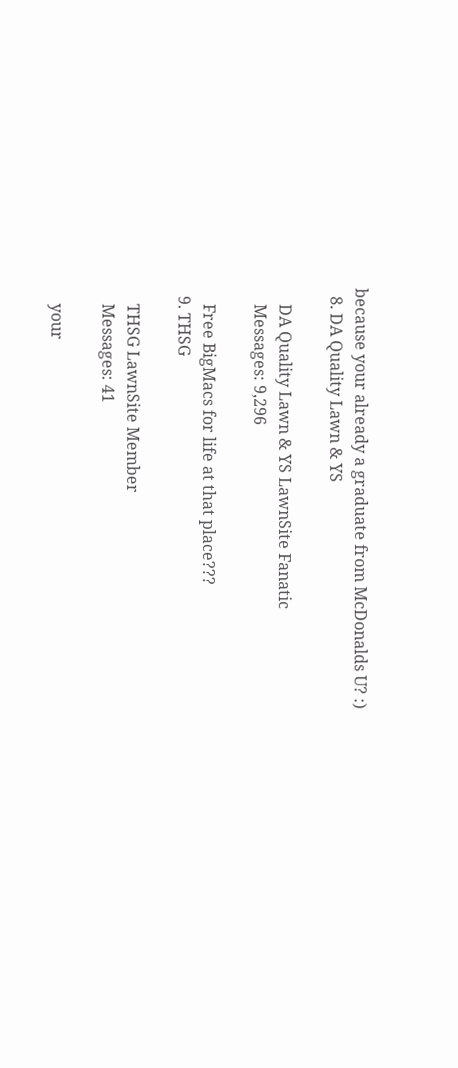because your already a graduate from McDonalds U? :)
  8. DA Quality Lawn & YS

    DA Quality Lawn & YS LawnSite Fanatic
    Messages: 9,296

    Free BigMacs for life at that place???
  9. THSG

    THSG LawnSite Member
    Messages: 41

    your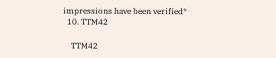impressions have been verified*
  10. TTM42

    TTM42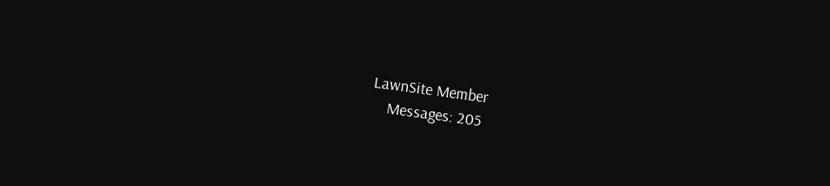LawnSite Member
    Messages: 205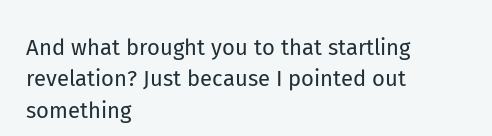And what brought you to that startling revelation? Just because I pointed out something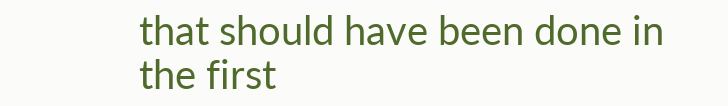that should have been done in the first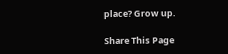place? Grow up.

Share This Page